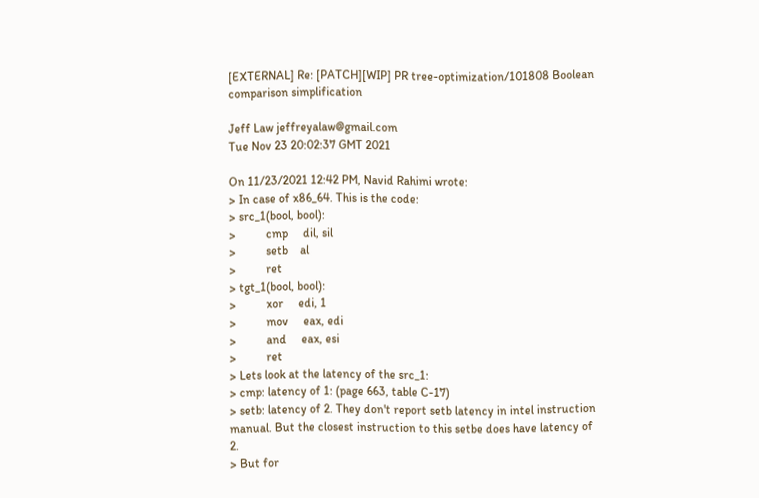[EXTERNAL] Re: [PATCH][WIP] PR tree-optimization/101808 Boolean comparison simplification

Jeff Law jeffreyalaw@gmail.com
Tue Nov 23 20:02:37 GMT 2021

On 11/23/2021 12:42 PM, Navid Rahimi wrote:
> In case of x86_64. This is the code:
> src_1(bool, bool):
>          cmp     dil, sil
>          setb    al
>          ret
> tgt_1(bool, bool):
>          xor     edi, 1
>          mov     eax, edi
>          and     eax, esi
>          ret
> Lets look at the latency of the src_1:
> cmp: latency of 1: (page 663, table C-17)
> setb: latency of 2. They don't report setb latency in intel instruction manual. But the closest instruction to this setbe does have latency of 2.
> But for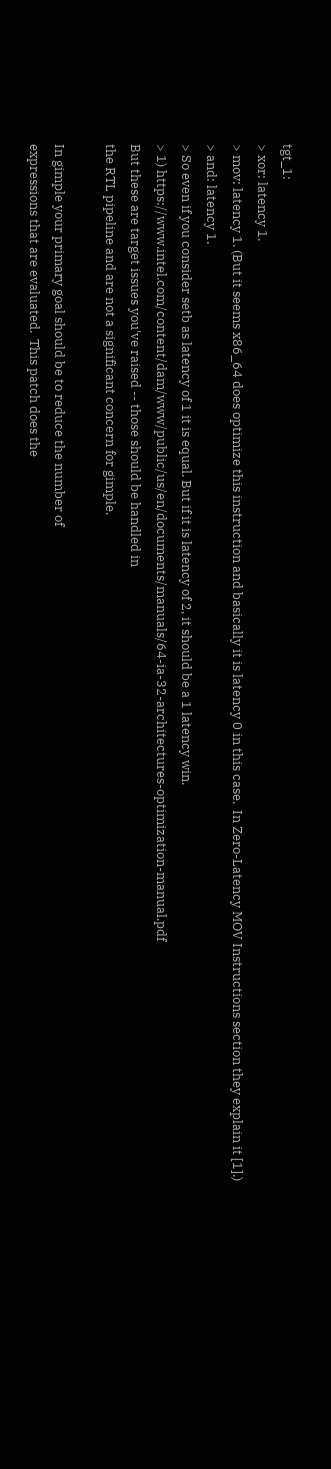tgt_1:
> xor: latency 1.
> mov: latency 1. (But it seems x86_64 does optimize this instruction and basically it is latency 0 in this case.  In Zero-Latency MOV Instructions section they explain it [1].)
> and: latency 1.
> So even if you consider setb as latency of 1 it is equal. But if it is latency of 2, it should be a 1 latency win.
> 1) https://www.intel.com/content/dam/www/public/us/en/documents/manuals/64-ia-32-architectures-optimization-manual.pdf
But these are target issues you've raised -- those should be handled in
the RTL pipeline and are not a significant concern for gimple.

In gimple your primary goal should be to reduce the number of
expressions that are evaluated.  This patch does the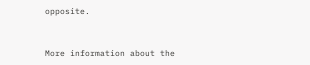opposite.


More information about the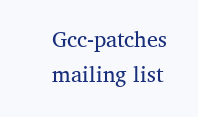Gcc-patches mailing list